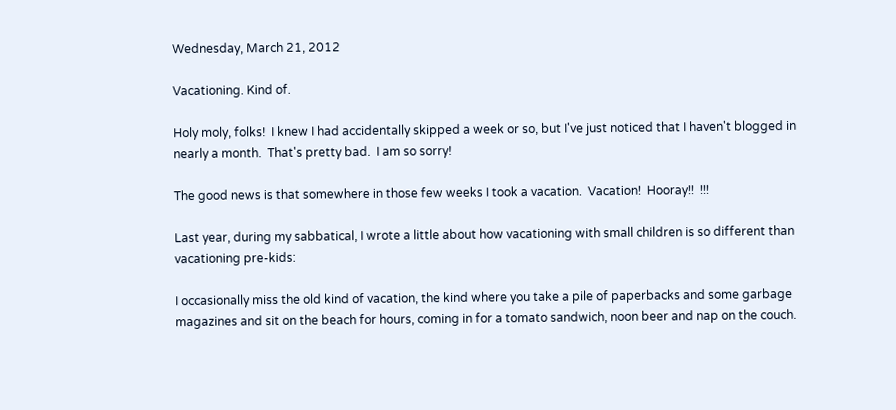Wednesday, March 21, 2012

Vacationing. Kind of.

Holy moly, folks!  I knew I had accidentally skipped a week or so, but I've just noticed that I haven't blogged in nearly a month.  That's pretty bad.  I am so sorry!

The good news is that somewhere in those few weeks I took a vacation.  Vacation!  Hooray!!  !!!

Last year, during my sabbatical, I wrote a little about how vacationing with small children is so different than vacationing pre-kids:

I occasionally miss the old kind of vacation, the kind where you take a pile of paperbacks and some garbage magazines and sit on the beach for hours, coming in for a tomato sandwich, noon beer and nap on the couch.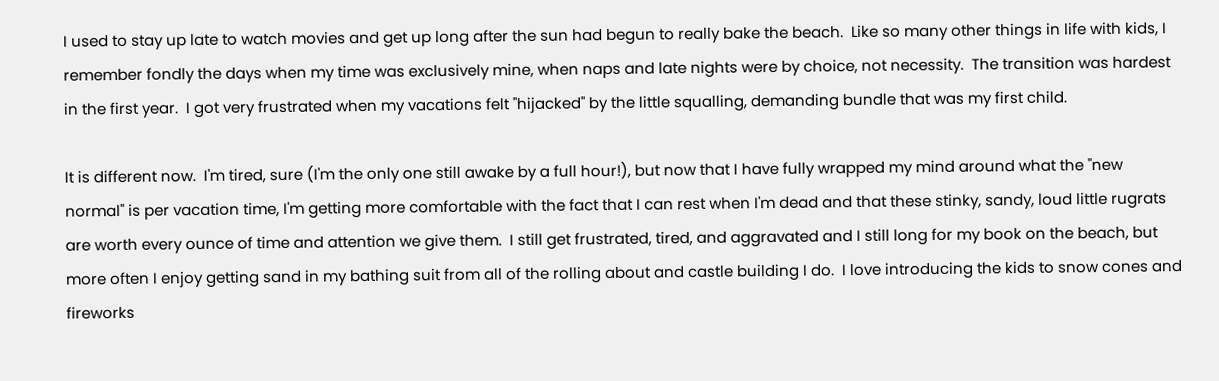I used to stay up late to watch movies and get up long after the sun had begun to really bake the beach.  Like so many other things in life with kids, I remember fondly the days when my time was exclusively mine, when naps and late nights were by choice, not necessity.  The transition was hardest in the first year.  I got very frustrated when my vacations felt "hijacked" by the little squalling, demanding bundle that was my first child.

It is different now.  I'm tired, sure (I'm the only one still awake by a full hour!), but now that I have fully wrapped my mind around what the "new normal" is per vacation time, I'm getting more comfortable with the fact that I can rest when I'm dead and that these stinky, sandy, loud little rugrats are worth every ounce of time and attention we give them.  I still get frustrated, tired, and aggravated and I still long for my book on the beach, but more often I enjoy getting sand in my bathing suit from all of the rolling about and castle building I do.  I love introducing the kids to snow cones and fireworks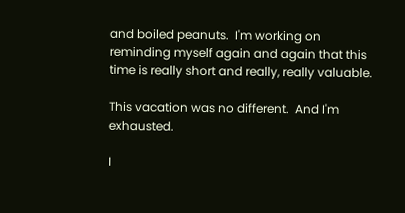and boiled peanuts.  I'm working on reminding myself again and again that this time is really short and really, really valuable.

This vacation was no different.  And I'm exhausted.

I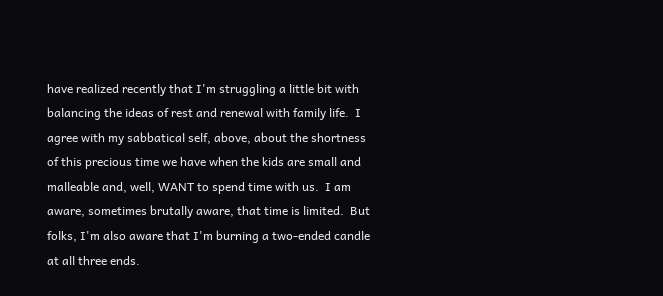have realized recently that I'm struggling a little bit with balancing the ideas of rest and renewal with family life.  I agree with my sabbatical self, above, about the shortness of this precious time we have when the kids are small and malleable and, well, WANT to spend time with us.  I am aware, sometimes brutally aware, that time is limited.  But folks, I'm also aware that I'm burning a two-ended candle at all three ends.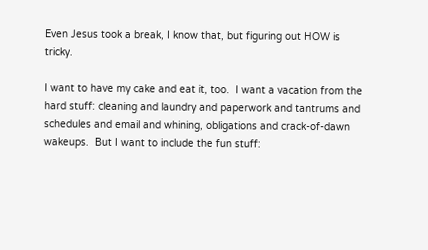Even Jesus took a break, I know that, but figuring out HOW is tricky.

I want to have my cake and eat it, too.  I want a vacation from the hard stuff: cleaning and laundry and paperwork and tantrums and schedules and email and whining, obligations and crack-of-dawn wakeups.  But I want to include the fun stuff: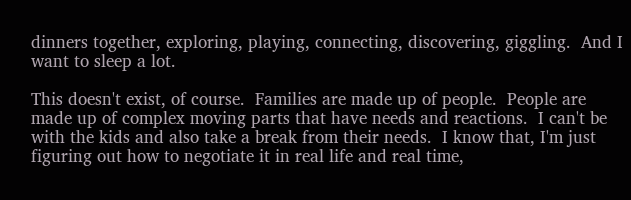dinners together, exploring, playing, connecting, discovering, giggling.  And I want to sleep a lot.

This doesn't exist, of course.  Families are made up of people.  People are made up of complex moving parts that have needs and reactions.  I can't be with the kids and also take a break from their needs.  I know that, I'm just figuring out how to negotiate it in real life and real time,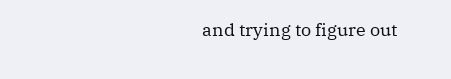and trying to figure out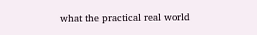what the practical real world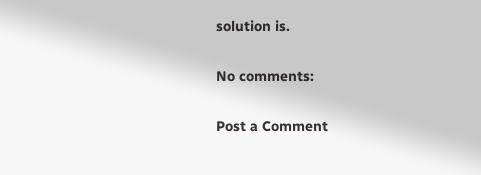solution is.

No comments:

Post a Comment